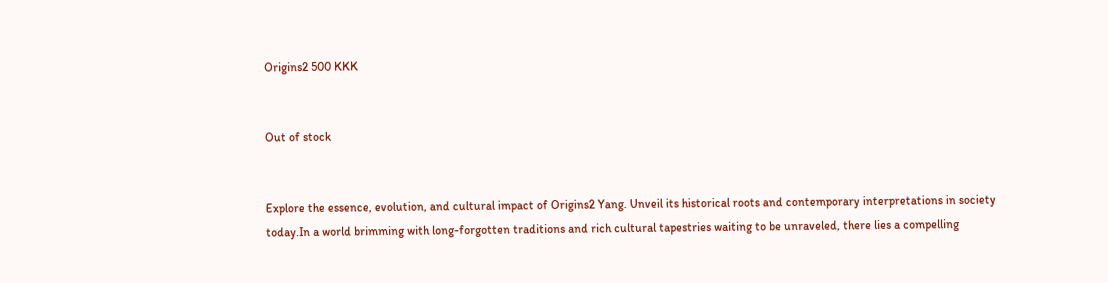Origins2 500 KKK


Out of stock


Explore the essence, evolution, and cultural impact of Origins2 Yang. Unveil its historical roots and contemporary interpretations in society today.In a world brimming with long-forgotten traditions and rich cultural tapestries waiting to be unraveled, there lies a compelling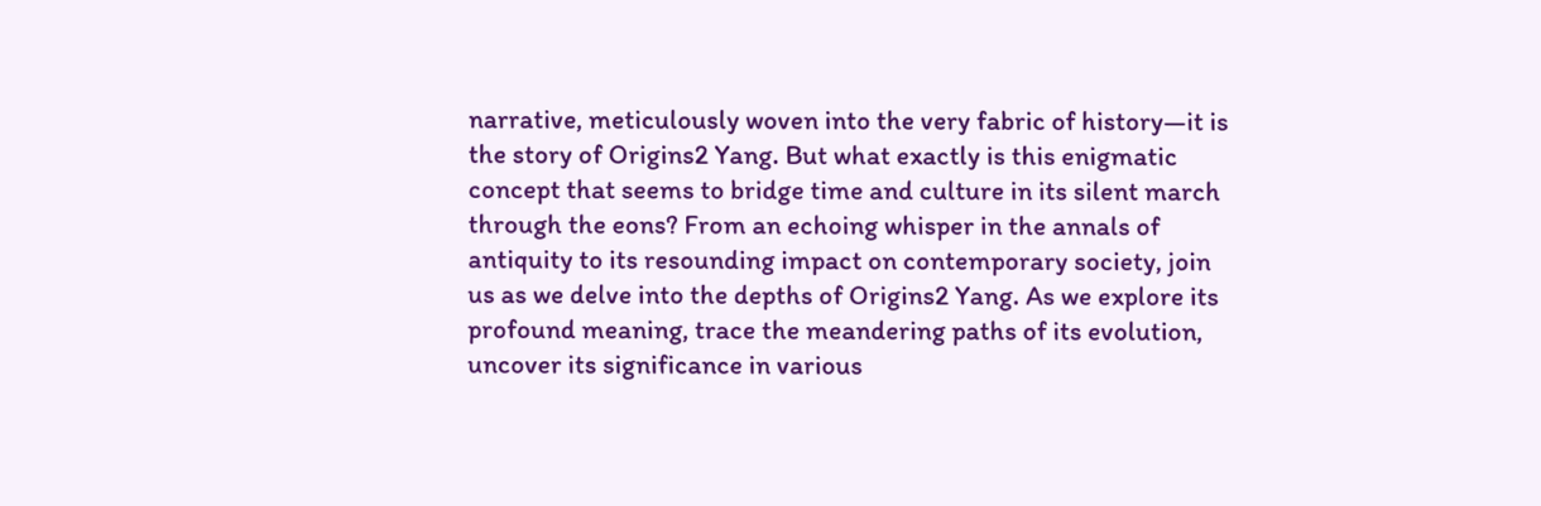narrative, meticulously woven into the very fabric of history—it is the story of Origins2 Yang. But what exactly is this enigmatic concept that seems to bridge time and culture in its silent march through the eons? From an echoing whisper in the annals of antiquity to its resounding impact on contemporary society, join us as we delve into the depths of Origins2 Yang. As we explore its profound meaning, trace the meandering paths of its evolution, uncover its significance in various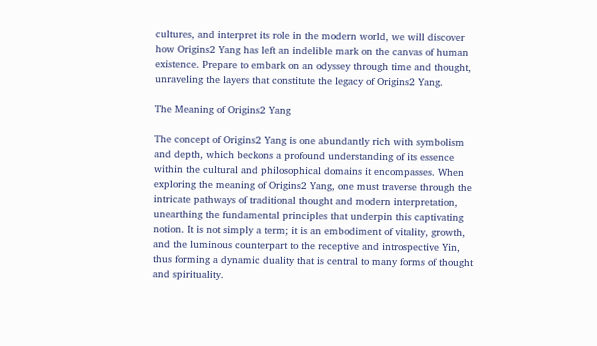cultures, and interpret its role in the modern world, we will discover how Origins2 Yang has left an indelible mark on the canvas of human existence. Prepare to embark on an odyssey through time and thought, unraveling the layers that constitute the legacy of Origins2 Yang.

The Meaning of Origins2 Yang

The concept of Origins2 Yang is one abundantly rich with symbolism and depth, which beckons a profound understanding of its essence within the cultural and philosophical domains it encompasses. When exploring the meaning of Origins2 Yang, one must traverse through the intricate pathways of traditional thought and modern interpretation, unearthing the fundamental principles that underpin this captivating notion. It is not simply a term; it is an embodiment of vitality, growth, and the luminous counterpart to the receptive and introspective Yin, thus forming a dynamic duality that is central to many forms of thought and spirituality.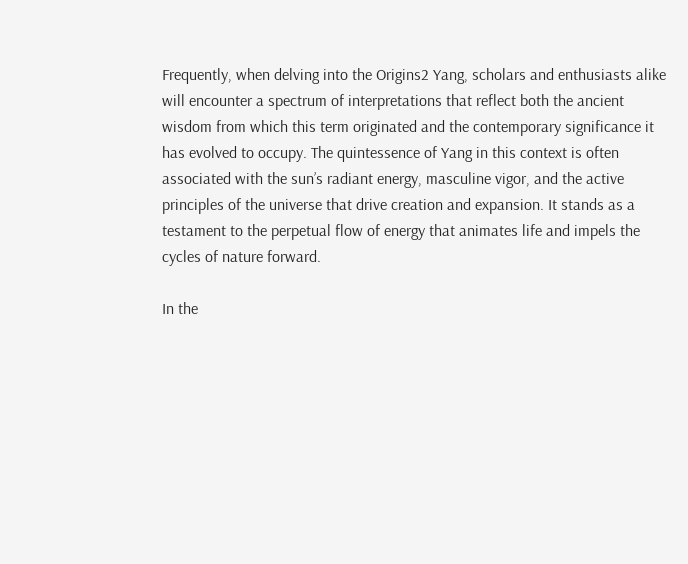Frequently, when delving into the Origins2 Yang, scholars and enthusiasts alike will encounter a spectrum of interpretations that reflect both the ancient wisdom from which this term originated and the contemporary significance it has evolved to occupy. The quintessence of Yang in this context is often associated with the sun’s radiant energy, masculine vigor, and the active principles of the universe that drive creation and expansion. It stands as a testament to the perpetual flow of energy that animates life and impels the cycles of nature forward.

In the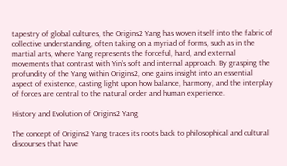tapestry of global cultures, the Origins2 Yang has woven itself into the fabric of collective understanding, often taking on a myriad of forms, such as in the martial arts, where Yang represents the forceful, hard, and external movements that contrast with Yin’s soft and internal approach. By grasping the profundity of the Yang within Origins2, one gains insight into an essential aspect of existence, casting light upon how balance, harmony, and the interplay of forces are central to the natural order and human experience.

History and Evolution of Origins2 Yang

The concept of Origins2 Yang traces its roots back to philosophical and cultural discourses that have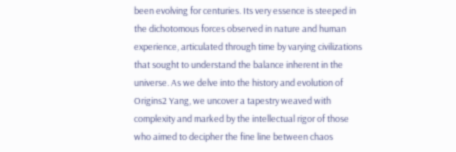been evolving for centuries. Its very essence is steeped in the dichotomous forces observed in nature and human experience, articulated through time by varying civilizations that sought to understand the balance inherent in the universe. As we delve into the history and evolution of Origins2 Yang, we uncover a tapestry weaved with complexity and marked by the intellectual rigor of those who aimed to decipher the fine line between chaos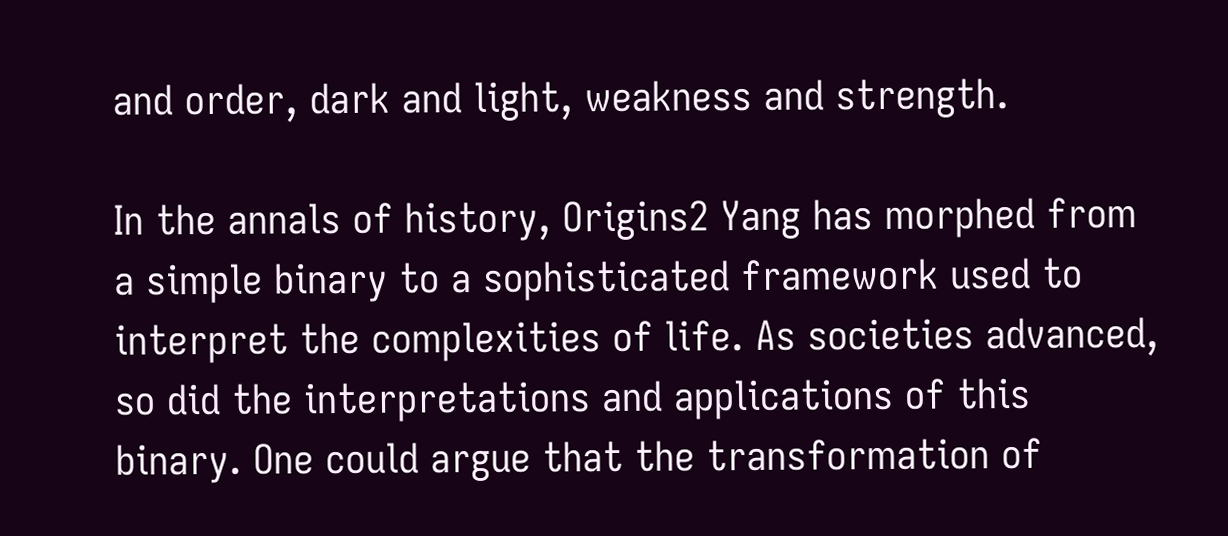and order, dark and light, weakness and strength.

In the annals of history, Origins2 Yang has morphed from a simple binary to a sophisticated framework used to interpret the complexities of life. As societies advanced, so did the interpretations and applications of this binary. One could argue that the transformation of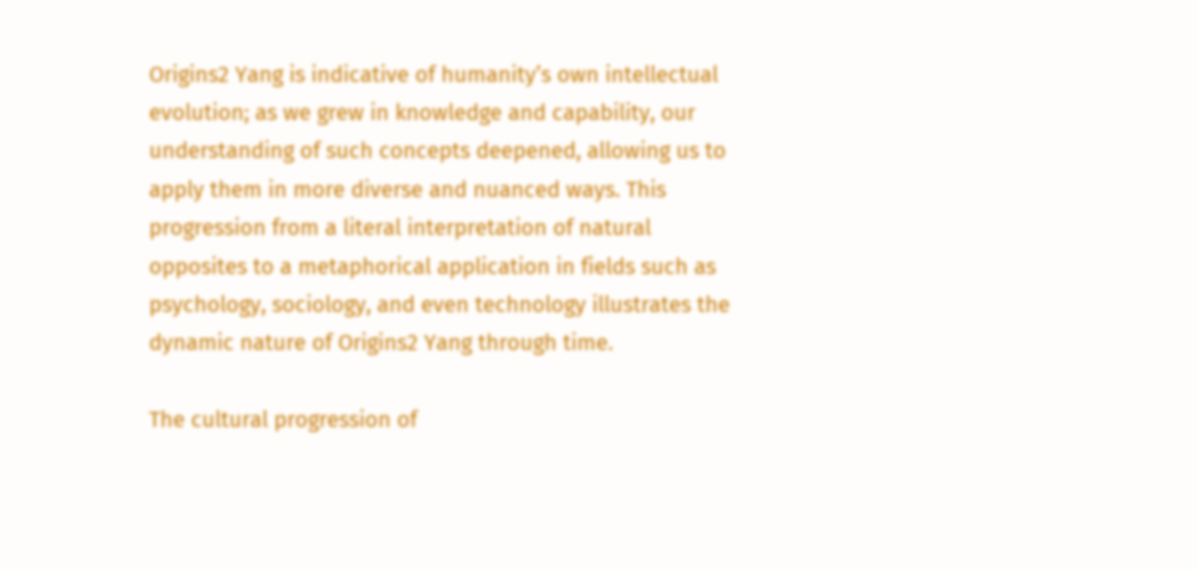Origins2 Yang is indicative of humanity’s own intellectual evolution; as we grew in knowledge and capability, our understanding of such concepts deepened, allowing us to apply them in more diverse and nuanced ways. This progression from a literal interpretation of natural opposites to a metaphorical application in fields such as psychology, sociology, and even technology illustrates the dynamic nature of Origins2 Yang through time.

The cultural progression of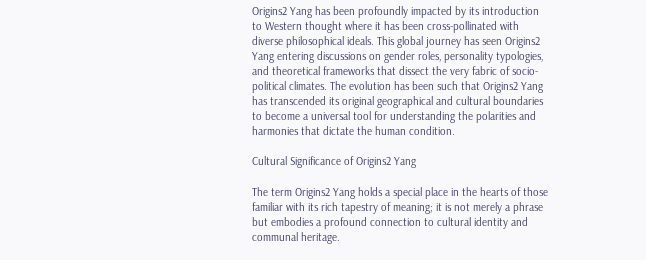Origins2 Yang has been profoundly impacted by its introduction to Western thought where it has been cross-pollinated with diverse philosophical ideals. This global journey has seen Origins2 Yang entering discussions on gender roles, personality typologies, and theoretical frameworks that dissect the very fabric of socio-political climates. The evolution has been such that Origins2 Yang has transcended its original geographical and cultural boundaries to become a universal tool for understanding the polarities and harmonies that dictate the human condition.

Cultural Significance of Origins2 Yang

The term Origins2 Yang holds a special place in the hearts of those familiar with its rich tapestry of meaning; it is not merely a phrase but embodies a profound connection to cultural identity and communal heritage.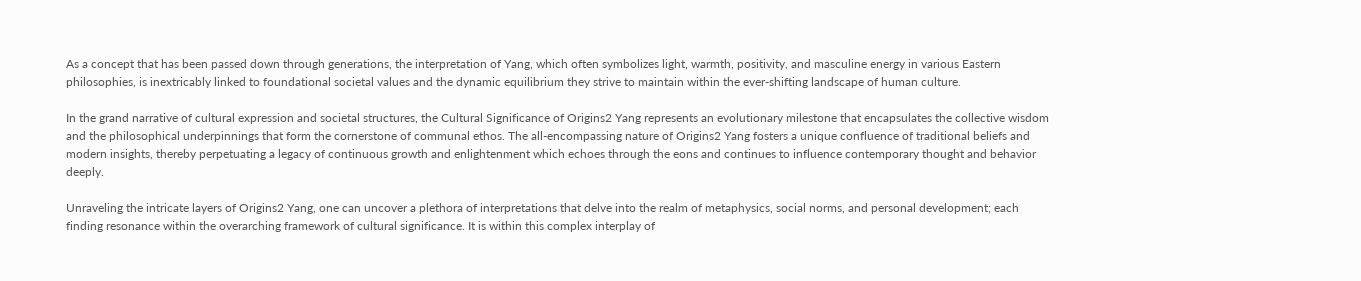As a concept that has been passed down through generations, the interpretation of Yang, which often symbolizes light, warmth, positivity, and masculine energy in various Eastern philosophies, is inextricably linked to foundational societal values and the dynamic equilibrium they strive to maintain within the ever-shifting landscape of human culture.

In the grand narrative of cultural expression and societal structures, the Cultural Significance of Origins2 Yang represents an evolutionary milestone that encapsulates the collective wisdom and the philosophical underpinnings that form the cornerstone of communal ethos. The all-encompassing nature of Origins2 Yang fosters a unique confluence of traditional beliefs and modern insights, thereby perpetuating a legacy of continuous growth and enlightenment which echoes through the eons and continues to influence contemporary thought and behavior deeply.

Unraveling the intricate layers of Origins2 Yang, one can uncover a plethora of interpretations that delve into the realm of metaphysics, social norms, and personal development; each finding resonance within the overarching framework of cultural significance. It is within this complex interplay of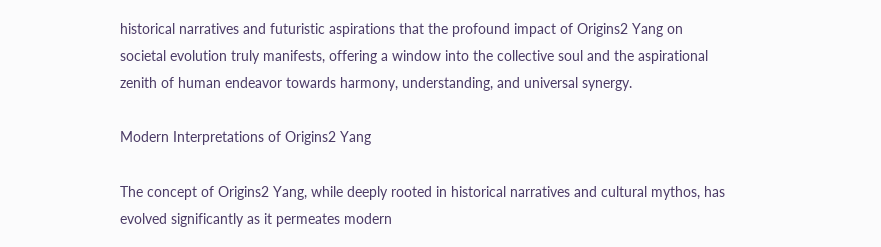historical narratives and futuristic aspirations that the profound impact of Origins2 Yang on societal evolution truly manifests, offering a window into the collective soul and the aspirational zenith of human endeavor towards harmony, understanding, and universal synergy.

Modern Interpretations of Origins2 Yang

The concept of Origins2 Yang, while deeply rooted in historical narratives and cultural mythos, has evolved significantly as it permeates modern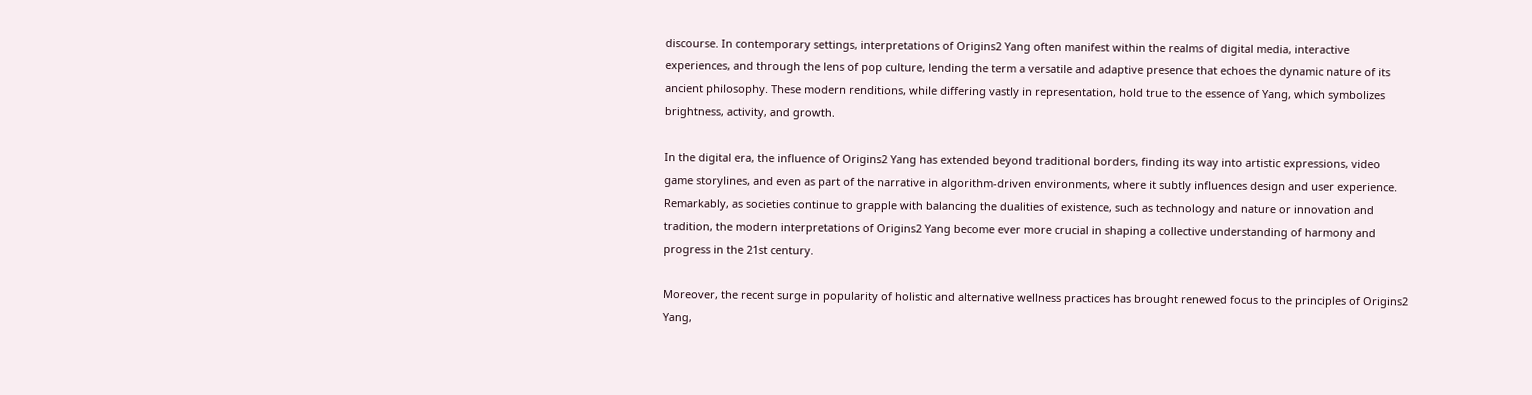discourse. In contemporary settings, interpretations of Origins2 Yang often manifest within the realms of digital media, interactive experiences, and through the lens of pop culture, lending the term a versatile and adaptive presence that echoes the dynamic nature of its ancient philosophy. These modern renditions, while differing vastly in representation, hold true to the essence of Yang, which symbolizes brightness, activity, and growth.

In the digital era, the influence of Origins2 Yang has extended beyond traditional borders, finding its way into artistic expressions, video game storylines, and even as part of the narrative in algorithm-driven environments, where it subtly influences design and user experience. Remarkably, as societies continue to grapple with balancing the dualities of existence, such as technology and nature or innovation and tradition, the modern interpretations of Origins2 Yang become ever more crucial in shaping a collective understanding of harmony and progress in the 21st century.

Moreover, the recent surge in popularity of holistic and alternative wellness practices has brought renewed focus to the principles of Origins2 Yang,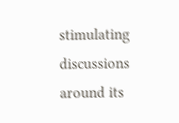stimulating discussions around its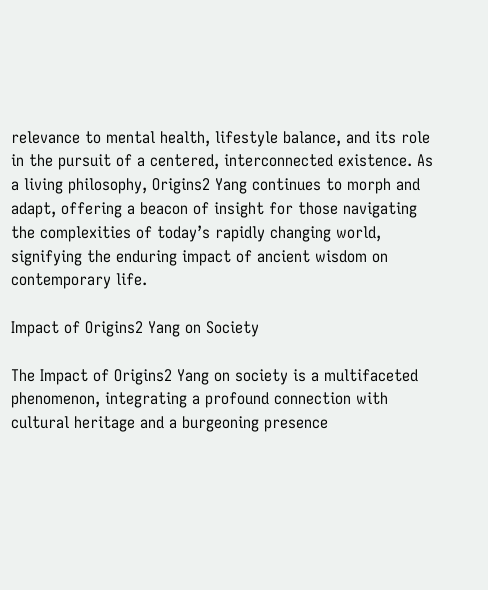relevance to mental health, lifestyle balance, and its role in the pursuit of a centered, interconnected existence. As a living philosophy, Origins2 Yang continues to morph and adapt, offering a beacon of insight for those navigating the complexities of today’s rapidly changing world, signifying the enduring impact of ancient wisdom on contemporary life.

Impact of Origins2 Yang on Society

The Impact of Origins2 Yang on society is a multifaceted phenomenon, integrating a profound connection with cultural heritage and a burgeoning presence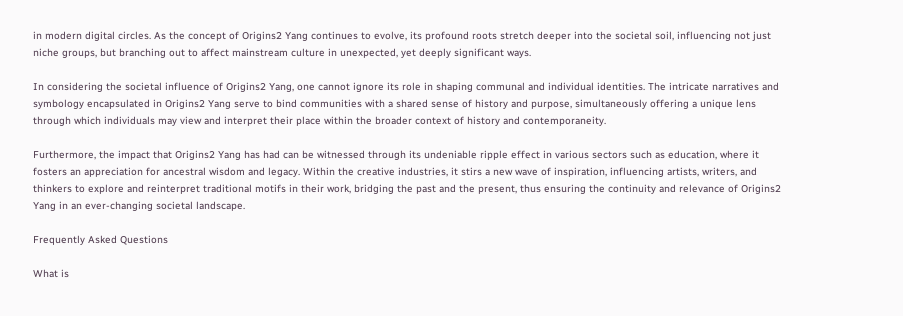in modern digital circles. As the concept of Origins2 Yang continues to evolve, its profound roots stretch deeper into the societal soil, influencing not just niche groups, but branching out to affect mainstream culture in unexpected, yet deeply significant ways.

In considering the societal influence of Origins2 Yang, one cannot ignore its role in shaping communal and individual identities. The intricate narratives and symbology encapsulated in Origins2 Yang serve to bind communities with a shared sense of history and purpose, simultaneously offering a unique lens through which individuals may view and interpret their place within the broader context of history and contemporaneity.

Furthermore, the impact that Origins2 Yang has had can be witnessed through its undeniable ripple effect in various sectors such as education, where it fosters an appreciation for ancestral wisdom and legacy. Within the creative industries, it stirs a new wave of inspiration, influencing artists, writers, and thinkers to explore and reinterpret traditional motifs in their work, bridging the past and the present, thus ensuring the continuity and relevance of Origins2 Yang in an ever-changing societal landscape.

Frequently Asked Questions

What is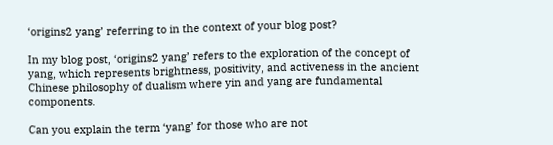‘origins2 yang’ referring to in the context of your blog post?

In my blog post, ‘origins2 yang’ refers to the exploration of the concept of yang, which represents brightness, positivity, and activeness in the ancient Chinese philosophy of dualism where yin and yang are fundamental components.

Can you explain the term ‘yang’ for those who are not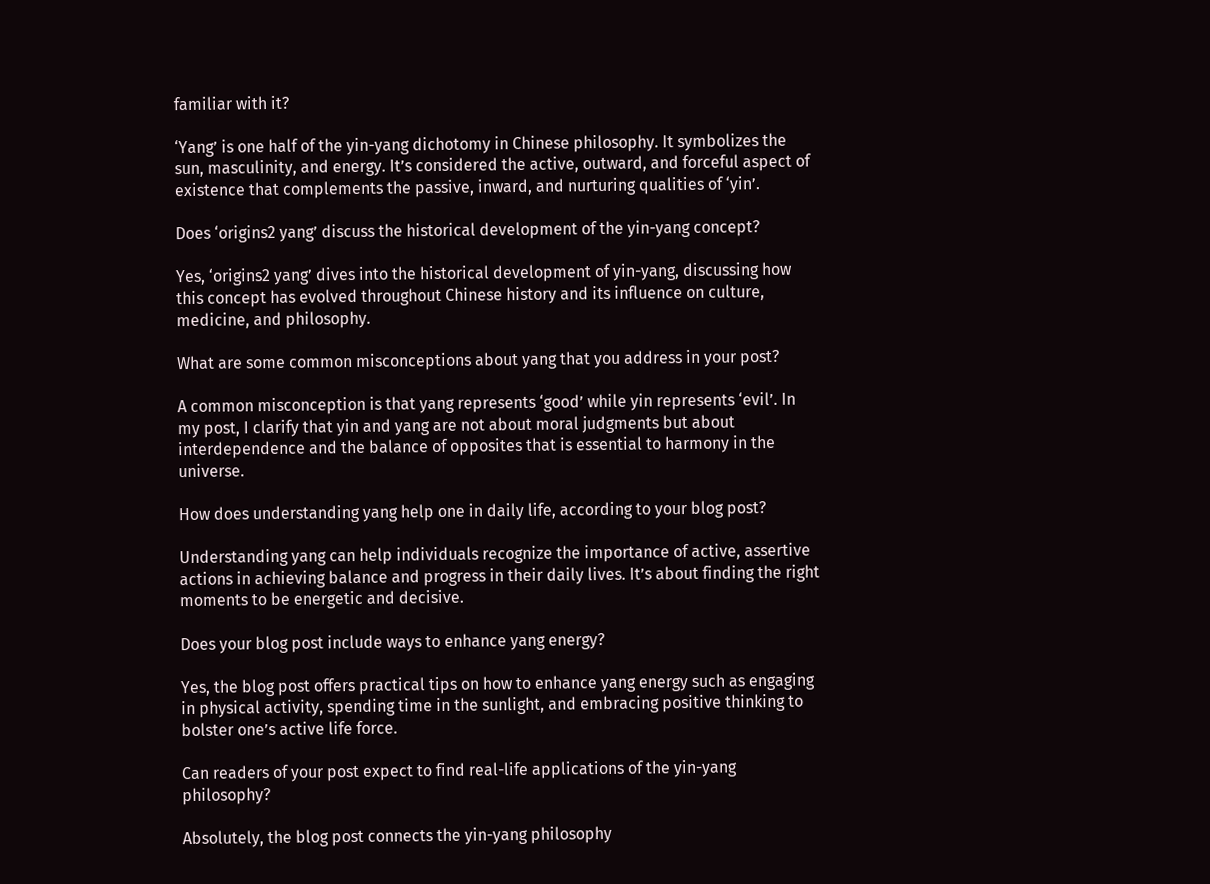familiar with it?

‘Yang’ is one half of the yin-yang dichotomy in Chinese philosophy. It symbolizes the sun, masculinity, and energy. It’s considered the active, outward, and forceful aspect of existence that complements the passive, inward, and nurturing qualities of ‘yin’.

Does ‘origins2 yang’ discuss the historical development of the yin-yang concept?

Yes, ‘origins2 yang’ dives into the historical development of yin-yang, discussing how this concept has evolved throughout Chinese history and its influence on culture, medicine, and philosophy.

What are some common misconceptions about yang that you address in your post?

A common misconception is that yang represents ‘good’ while yin represents ‘evil’. In my post, I clarify that yin and yang are not about moral judgments but about interdependence and the balance of opposites that is essential to harmony in the universe.

How does understanding yang help one in daily life, according to your blog post?

Understanding yang can help individuals recognize the importance of active, assertive actions in achieving balance and progress in their daily lives. It’s about finding the right moments to be energetic and decisive.

Does your blog post include ways to enhance yang energy?

Yes, the blog post offers practical tips on how to enhance yang energy such as engaging in physical activity, spending time in the sunlight, and embracing positive thinking to bolster one’s active life force.

Can readers of your post expect to find real-life applications of the yin-yang philosophy?

Absolutely, the blog post connects the yin-yang philosophy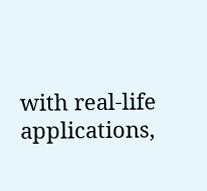with real-life applications,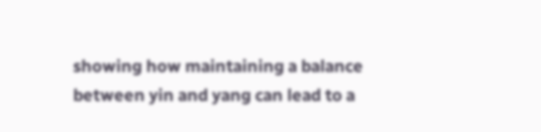showing how maintaining a balance between yin and yang can lead to a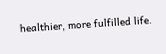healthier, more fulfilled life.